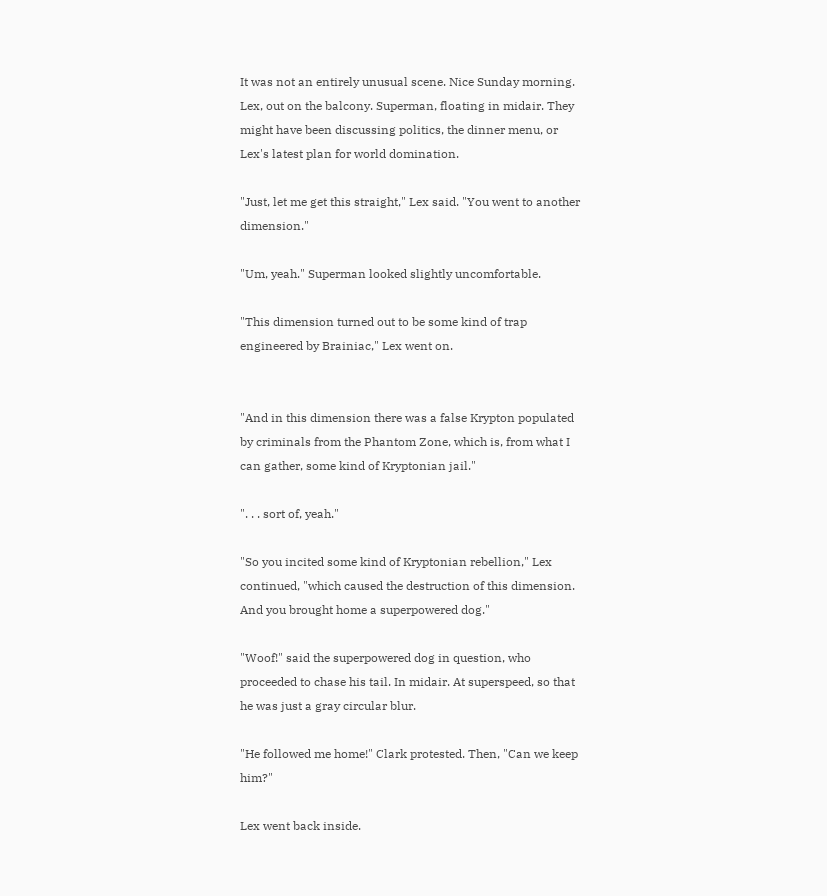It was not an entirely unusual scene. Nice Sunday morning. Lex, out on the balcony. Superman, floating in midair. They might have been discussing politics, the dinner menu, or Lex's latest plan for world domination.

"Just, let me get this straight," Lex said. "You went to another dimension."

"Um, yeah." Superman looked slightly uncomfortable.

"This dimension turned out to be some kind of trap engineered by Brainiac," Lex went on.


"And in this dimension there was a false Krypton populated by criminals from the Phantom Zone, which is, from what I can gather, some kind of Kryptonian jail."

". . . sort of, yeah."

"So you incited some kind of Kryptonian rebellion," Lex continued, "which caused the destruction of this dimension. And you brought home a superpowered dog."

"Woof!" said the superpowered dog in question, who proceeded to chase his tail. In midair. At superspeed, so that he was just a gray circular blur.

"He followed me home!" Clark protested. Then, "Can we keep him?"

Lex went back inside.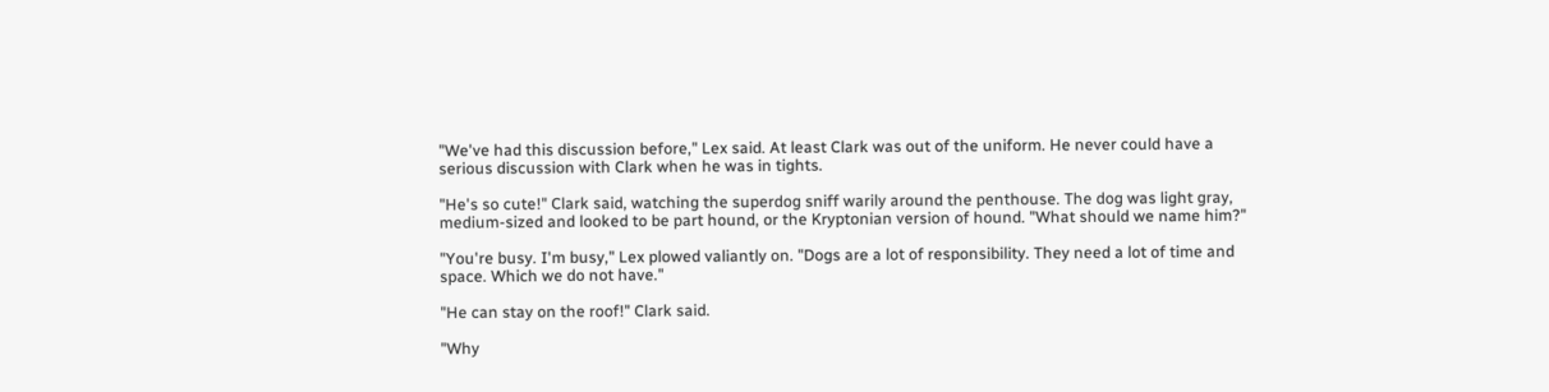"We've had this discussion before," Lex said. At least Clark was out of the uniform. He never could have a serious discussion with Clark when he was in tights.

"He's so cute!" Clark said, watching the superdog sniff warily around the penthouse. The dog was light gray, medium-sized and looked to be part hound, or the Kryptonian version of hound. "What should we name him?"

"You're busy. I'm busy," Lex plowed valiantly on. "Dogs are a lot of responsibility. They need a lot of time and space. Which we do not have."

"He can stay on the roof!" Clark said.

"Why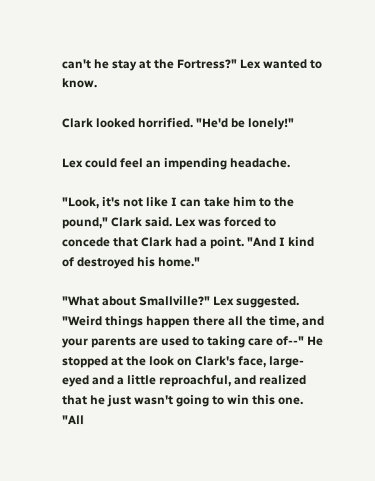can't he stay at the Fortress?" Lex wanted to know.

Clark looked horrified. "He'd be lonely!"

Lex could feel an impending headache.

"Look, it's not like I can take him to the pound," Clark said. Lex was forced to concede that Clark had a point. "And I kind of destroyed his home."

"What about Smallville?" Lex suggested. "Weird things happen there all the time, and your parents are used to taking care of--" He stopped at the look on Clark's face, large-eyed and a little reproachful, and realized that he just wasn't going to win this one. "All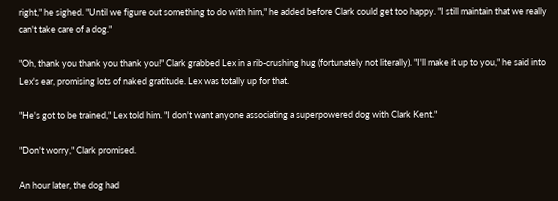right," he sighed. "Until we figure out something to do with him," he added before Clark could get too happy. "I still maintain that we really can't take care of a dog."

"Oh, thank you thank you thank you!" Clark grabbed Lex in a rib-crushing hug (fortunately not literally). "I'll make it up to you," he said into Lex's ear, promising lots of naked gratitude. Lex was totally up for that.

"He's got to be trained," Lex told him. "I don't want anyone associating a superpowered dog with Clark Kent."

"Don't worry," Clark promised.

An hour later, the dog had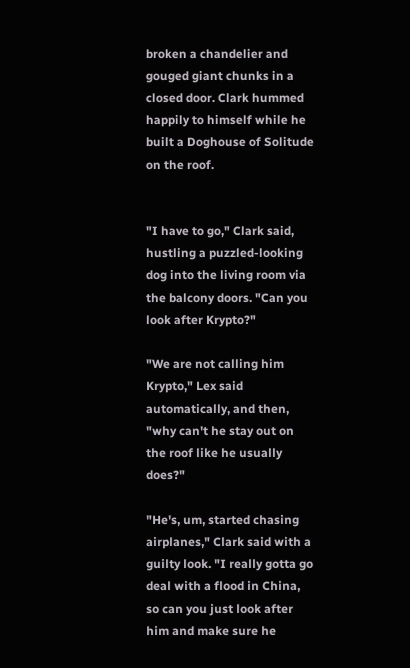broken a chandelier and gouged giant chunks in a closed door. Clark hummed happily to himself while he built a Doghouse of Solitude on the roof.


"I have to go," Clark said, hustling a puzzled-looking dog into the living room via the balcony doors. "Can you look after Krypto?"

"We are not calling him Krypto," Lex said automatically, and then, "why can't he stay out on the roof like he usually does?"

"He's, um, started chasing airplanes," Clark said with a guilty look. "I really gotta go deal with a flood in China, so can you just look after him and make sure he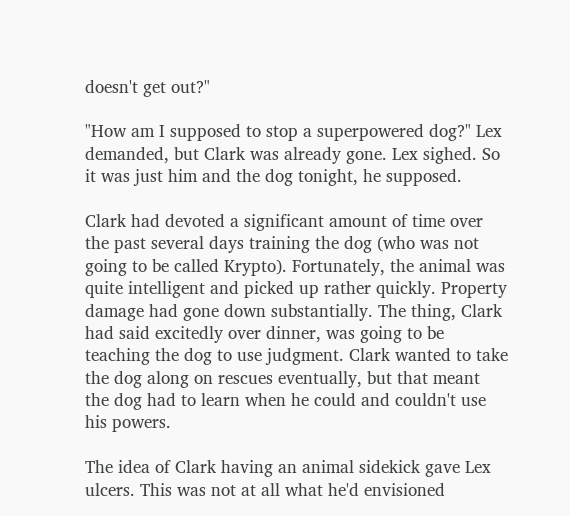doesn't get out?"

"How am I supposed to stop a superpowered dog?" Lex demanded, but Clark was already gone. Lex sighed. So it was just him and the dog tonight, he supposed.

Clark had devoted a significant amount of time over the past several days training the dog (who was not going to be called Krypto). Fortunately, the animal was quite intelligent and picked up rather quickly. Property damage had gone down substantially. The thing, Clark had said excitedly over dinner, was going to be teaching the dog to use judgment. Clark wanted to take the dog along on rescues eventually, but that meant the dog had to learn when he could and couldn't use his powers.

The idea of Clark having an animal sidekick gave Lex ulcers. This was not at all what he'd envisioned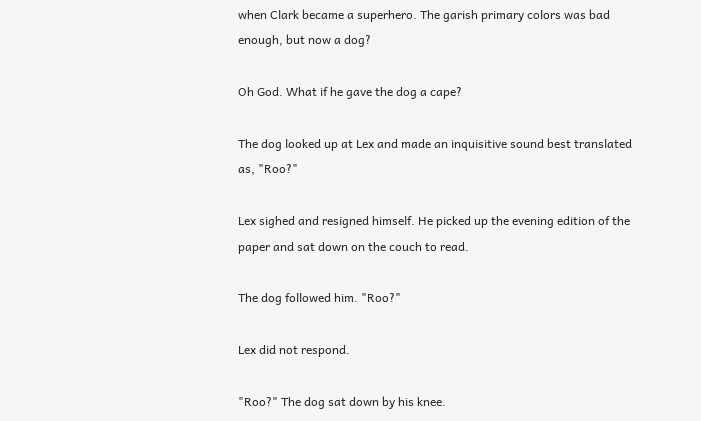when Clark became a superhero. The garish primary colors was bad enough, but now a dog?

Oh God. What if he gave the dog a cape?

The dog looked up at Lex and made an inquisitive sound best translated as, "Roo?"

Lex sighed and resigned himself. He picked up the evening edition of the paper and sat down on the couch to read.

The dog followed him. "Roo?"

Lex did not respond.

"Roo?" The dog sat down by his knee.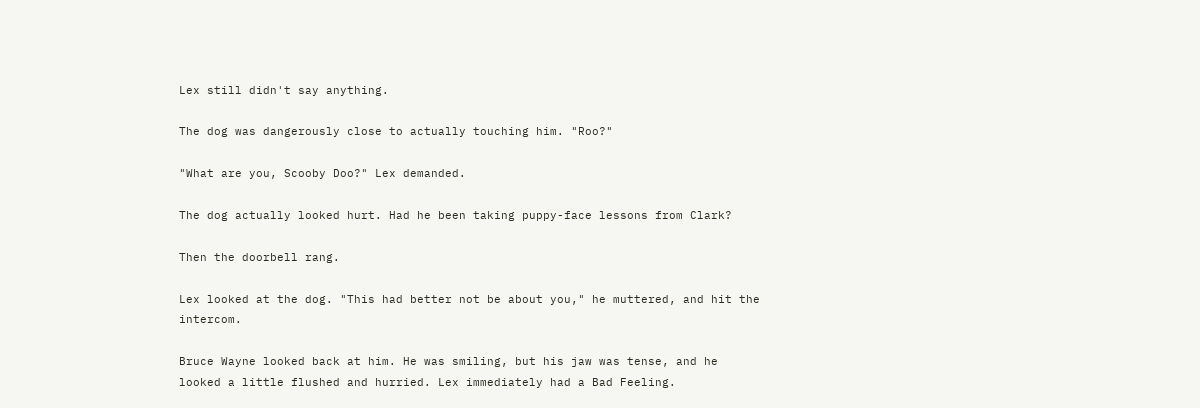Lex still didn't say anything.

The dog was dangerously close to actually touching him. "Roo?"

"What are you, Scooby Doo?" Lex demanded.

The dog actually looked hurt. Had he been taking puppy-face lessons from Clark?

Then the doorbell rang.

Lex looked at the dog. "This had better not be about you," he muttered, and hit the intercom.

Bruce Wayne looked back at him. He was smiling, but his jaw was tense, and he looked a little flushed and hurried. Lex immediately had a Bad Feeling.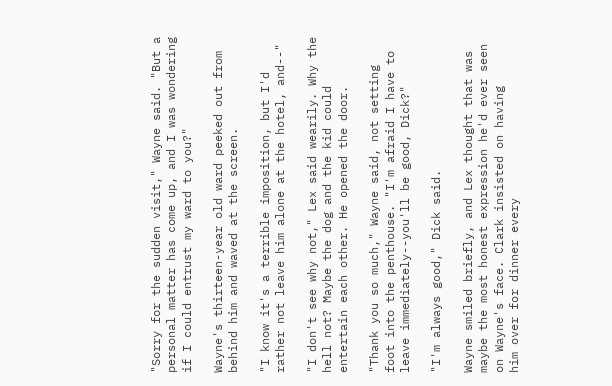"Sorry for the sudden visit," Wayne said. "But a personal matter has come up, and I was wondering if I could entrust my ward to you?"

Wayne's thirteen-year old ward peeked out from behind him and waved at the screen.

"I know it's a terrible imposition, but I'd rather not leave him alone at the hotel, and--"

"I don't see why not," Lex said wearily. Why the hell not? Maybe the dog and the kid could entertain each other. He opened the door.

"Thank you so much," Wayne said, not setting foot into the penthouse. "I'm afraid I have to leave immediately--you'll be good, Dick?"

"I'm always good," Dick said.

Wayne smiled briefly, and Lex thought that was maybe the most honest expression he'd ever seen on Wayne's face. Clark insisted on having
him over for dinner every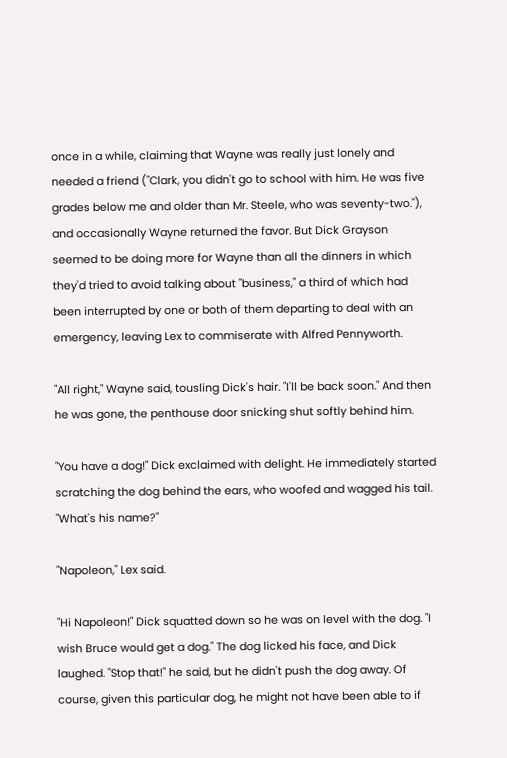once in a while, claiming that Wayne was really just lonely and needed a friend ("Clark, you didn't go to school with him. He was five grades below me and older than Mr. Steele, who was seventy-two."), and occasionally Wayne returned the favor. But Dick Grayson seemed to be doing more for Wayne than all the dinners in which they'd tried to avoid talking about "business," a third of which had been interrupted by one or both of them departing to deal with an emergency, leaving Lex to commiserate with Alfred Pennyworth.

"All right," Wayne said, tousling Dick's hair. "I'll be back soon." And then he was gone, the penthouse door snicking shut softly behind him.

"You have a dog!" Dick exclaimed with delight. He immediately started scratching the dog behind the ears, who woofed and wagged his tail. "What's his name?"

"Napoleon," Lex said.

"Hi Napoleon!" Dick squatted down so he was on level with the dog. "I wish Bruce would get a dog." The dog licked his face, and Dick laughed. "Stop that!" he said, but he didn't push the dog away. Of course, given this particular dog, he might not have been able to if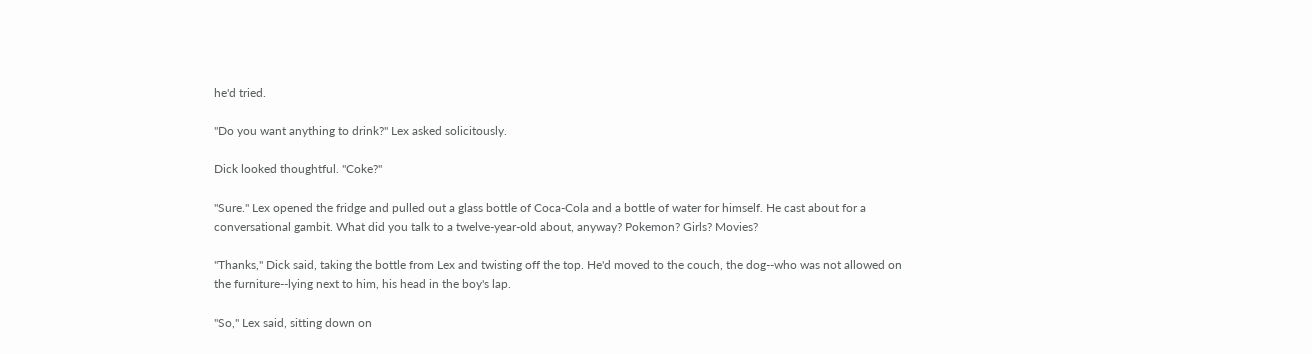he'd tried.

"Do you want anything to drink?" Lex asked solicitously.

Dick looked thoughtful. "Coke?"

"Sure." Lex opened the fridge and pulled out a glass bottle of Coca-Cola and a bottle of water for himself. He cast about for a conversational gambit. What did you talk to a twelve-year-old about, anyway? Pokemon? Girls? Movies?

"Thanks," Dick said, taking the bottle from Lex and twisting off the top. He'd moved to the couch, the dog--who was not allowed on the furniture--lying next to him, his head in the boy's lap.

"So," Lex said, sitting down on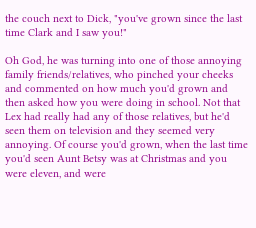the couch next to Dick, "you've grown since the last time Clark and I saw you!"

Oh God, he was turning into one of those annoying family friends/relatives, who pinched your cheeks and commented on how much you'd grown and then asked how you were doing in school. Not that Lex had really had any of those relatives, but he'd seen them on television and they seemed very annoying. Of course you'd grown, when the last time you'd seen Aunt Betsy was at Christmas and you were eleven, and were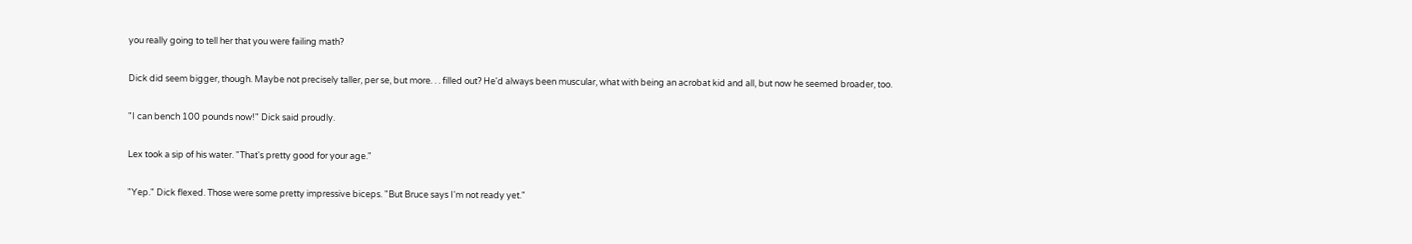you really going to tell her that you were failing math?

Dick did seem bigger, though. Maybe not precisely taller, per se, but more. . . filled out? He'd always been muscular, what with being an acrobat kid and all, but now he seemed broader, too.

"I can bench 100 pounds now!" Dick said proudly.

Lex took a sip of his water. "That's pretty good for your age."

"Yep." Dick flexed. Those were some pretty impressive biceps. "But Bruce says I'm not ready yet."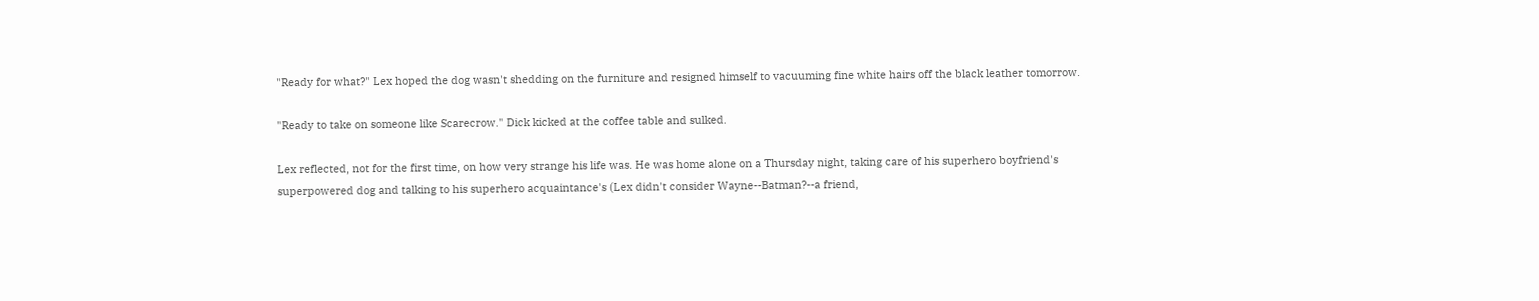"Ready for what?" Lex hoped the dog wasn't shedding on the furniture and resigned himself to vacuuming fine white hairs off the black leather tomorrow.

"Ready to take on someone like Scarecrow." Dick kicked at the coffee table and sulked.

Lex reflected, not for the first time, on how very strange his life was. He was home alone on a Thursday night, taking care of his superhero boyfriend's superpowered dog and talking to his superhero acquaintance's (Lex didn't consider Wayne--Batman?--a friend,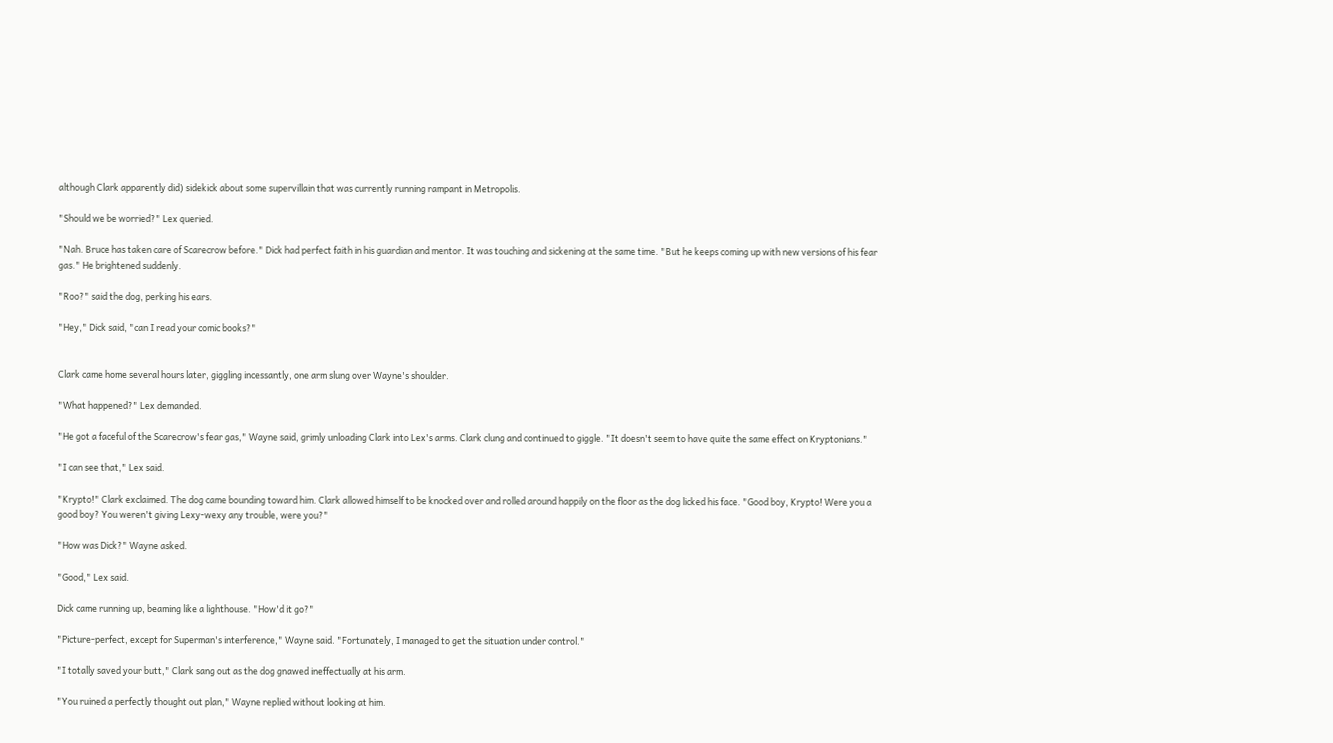although Clark apparently did) sidekick about some supervillain that was currently running rampant in Metropolis.

"Should we be worried?" Lex queried.

"Nah. Bruce has taken care of Scarecrow before." Dick had perfect faith in his guardian and mentor. It was touching and sickening at the same time. "But he keeps coming up with new versions of his fear gas." He brightened suddenly.

"Roo?" said the dog, perking his ears.

"Hey," Dick said, "can I read your comic books?"


Clark came home several hours later, giggling incessantly, one arm slung over Wayne's shoulder.

"What happened?" Lex demanded.

"He got a faceful of the Scarecrow's fear gas," Wayne said, grimly unloading Clark into Lex's arms. Clark clung and continued to giggle. "It doesn't seem to have quite the same effect on Kryptonians."

"I can see that," Lex said.

"Krypto!" Clark exclaimed. The dog came bounding toward him. Clark allowed himself to be knocked over and rolled around happily on the floor as the dog licked his face. "Good boy, Krypto! Were you a good boy? You weren't giving Lexy-wexy any trouble, were you?"

"How was Dick?" Wayne asked.

"Good," Lex said.

Dick came running up, beaming like a lighthouse. "How'd it go?"

"Picture-perfect, except for Superman's interference," Wayne said. "Fortunately, I managed to get the situation under control."

"I totally saved your butt," Clark sang out as the dog gnawed ineffectually at his arm.

"You ruined a perfectly thought out plan," Wayne replied without looking at him.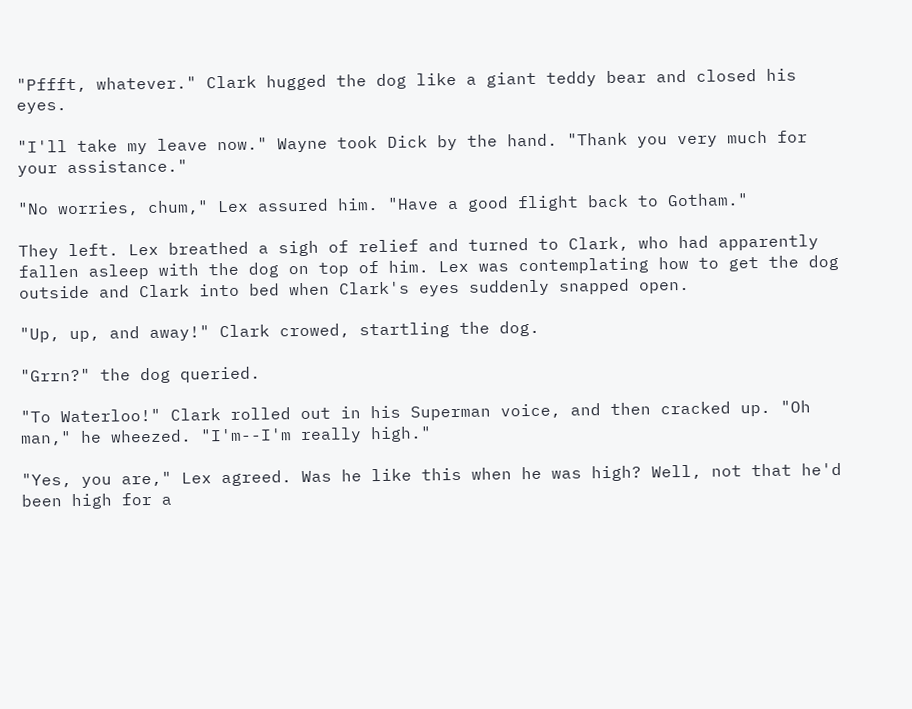"Pffft, whatever." Clark hugged the dog like a giant teddy bear and closed his eyes.

"I'll take my leave now." Wayne took Dick by the hand. "Thank you very much for your assistance."

"No worries, chum," Lex assured him. "Have a good flight back to Gotham."

They left. Lex breathed a sigh of relief and turned to Clark, who had apparently fallen asleep with the dog on top of him. Lex was contemplating how to get the dog outside and Clark into bed when Clark's eyes suddenly snapped open.

"Up, up, and away!" Clark crowed, startling the dog.

"Grrn?" the dog queried.

"To Waterloo!" Clark rolled out in his Superman voice, and then cracked up. "Oh man," he wheezed. "I'm--I'm really high."

"Yes, you are," Lex agreed. Was he like this when he was high? Well, not that he'd been high for a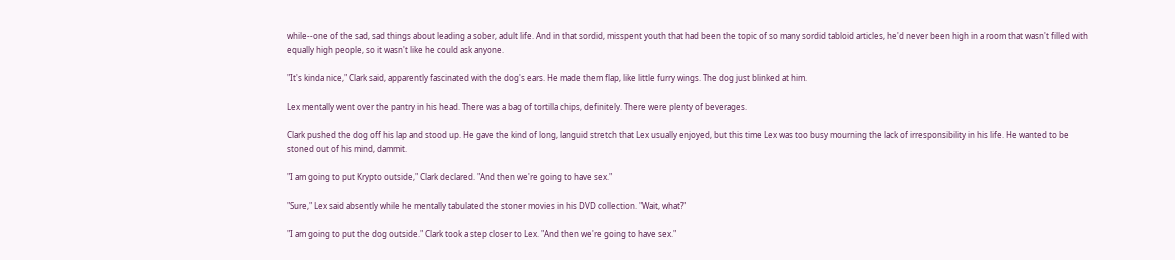while--one of the sad, sad things about leading a sober, adult life. And in that sordid, misspent youth that had been the topic of so many sordid tabloid articles, he'd never been high in a room that wasn't filled with equally high people, so it wasn't like he could ask anyone.

"It's kinda nice," Clark said, apparently fascinated with the dog's ears. He made them flap, like little furry wings. The dog just blinked at him.

Lex mentally went over the pantry in his head. There was a bag of tortilla chips, definitely. There were plenty of beverages.

Clark pushed the dog off his lap and stood up. He gave the kind of long, languid stretch that Lex usually enjoyed, but this time Lex was too busy mourning the lack of irresponsibility in his life. He wanted to be stoned out of his mind, dammit.

"I am going to put Krypto outside," Clark declared. "And then we're going to have sex."

"Sure," Lex said absently while he mentally tabulated the stoner movies in his DVD collection. "Wait, what?"

"I am going to put the dog outside." Clark took a step closer to Lex. "And then we're going to have sex."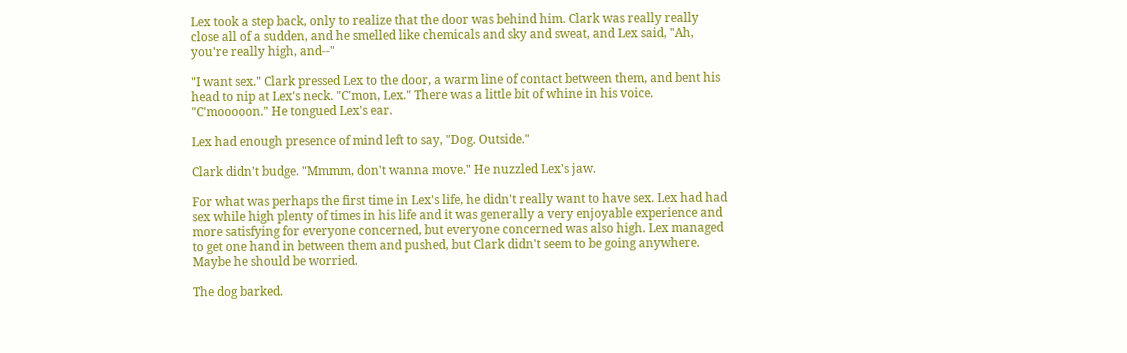Lex took a step back, only to realize that the door was behind him. Clark was really really close all of a sudden, and he smelled like chemicals and sky and sweat, and Lex said, "Ah, you're really high, and--"

"I want sex." Clark pressed Lex to the door, a warm line of contact between them, and bent his head to nip at Lex's neck. "C'mon, Lex." There was a little bit of whine in his voice. "C'mooooon." He tongued Lex's ear.

Lex had enough presence of mind left to say, "Dog. Outside."

Clark didn't budge. "Mmmm, don't wanna move." He nuzzled Lex's jaw.

For what was perhaps the first time in Lex's life, he didn't really want to have sex. Lex had had sex while high plenty of times in his life and it was generally a very enjoyable experience and more satisfying for everyone concerned, but everyone concerned was also high. Lex managed to get one hand in between them and pushed, but Clark didn't seem to be going anywhere. Maybe he should be worried.

The dog barked.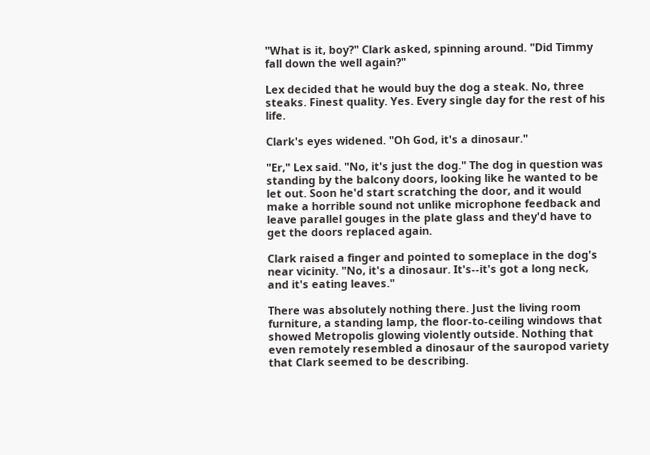"What is it, boy?" Clark asked, spinning around. "Did Timmy fall down the well again?"

Lex decided that he would buy the dog a steak. No, three steaks. Finest quality. Yes. Every single day for the rest of his life.

Clark's eyes widened. "Oh God, it's a dinosaur."

"Er," Lex said. "No, it's just the dog." The dog in question was standing by the balcony doors, looking like he wanted to be let out. Soon he'd start scratching the door, and it would make a horrible sound not unlike microphone feedback and leave parallel gouges in the plate glass and they'd have to get the doors replaced again.

Clark raised a finger and pointed to someplace in the dog's near vicinity. "No, it's a dinosaur. It's--it's got a long neck, and it's eating leaves."

There was absolutely nothing there. Just the living room furniture, a standing lamp, the floor-to-ceiling windows that showed Metropolis glowing violently outside. Nothing that even remotely resembled a dinosaur of the sauropod variety that Clark seemed to be describing.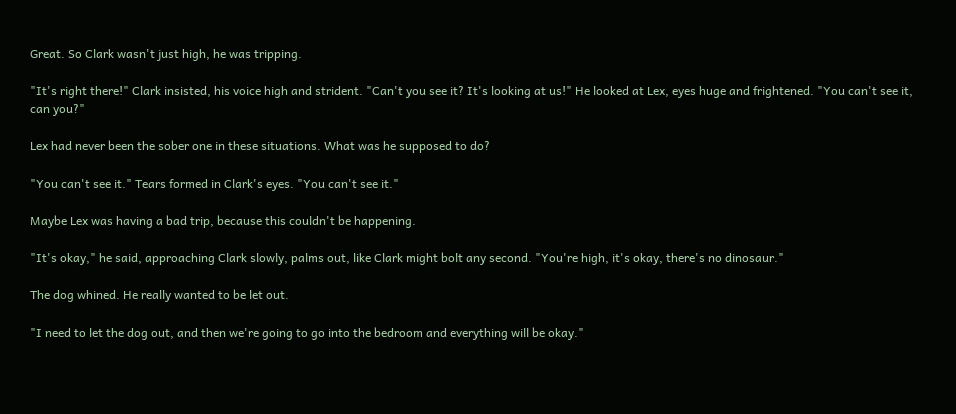Great. So Clark wasn't just high, he was tripping.

"It's right there!" Clark insisted, his voice high and strident. "Can't you see it? It's looking at us!" He looked at Lex, eyes huge and frightened. "You can't see it, can you?"

Lex had never been the sober one in these situations. What was he supposed to do?

"You can't see it." Tears formed in Clark's eyes. "You can't see it."

Maybe Lex was having a bad trip, because this couldn't be happening.

"It's okay," he said, approaching Clark slowly, palms out, like Clark might bolt any second. "You're high, it's okay, there's no dinosaur."

The dog whined. He really wanted to be let out.

"I need to let the dog out, and then we're going to go into the bedroom and everything will be okay."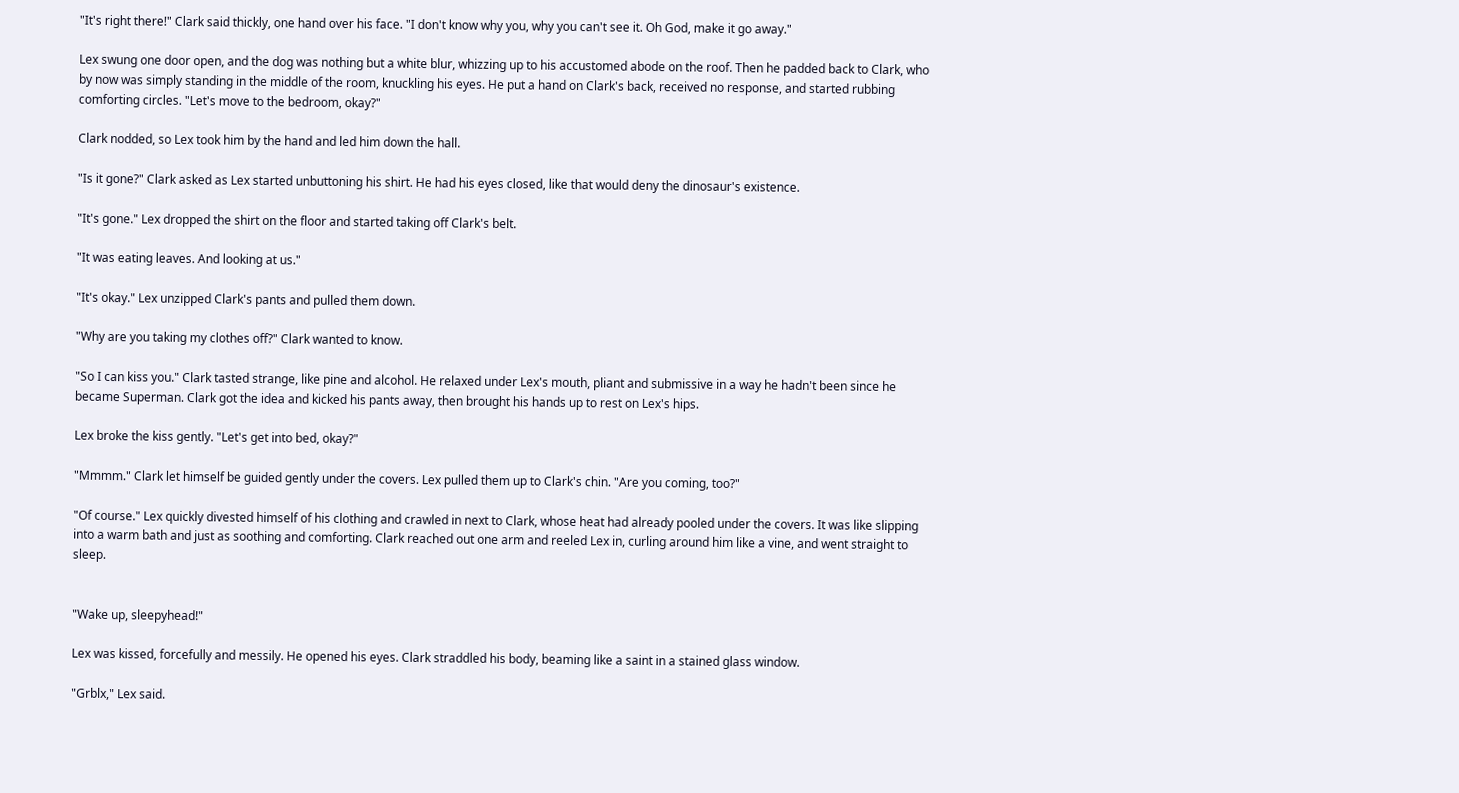"It's right there!" Clark said thickly, one hand over his face. "I don't know why you, why you can't see it. Oh God, make it go away."

Lex swung one door open, and the dog was nothing but a white blur, whizzing up to his accustomed abode on the roof. Then he padded back to Clark, who by now was simply standing in the middle of the room, knuckling his eyes. He put a hand on Clark's back, received no response, and started rubbing comforting circles. "Let's move to the bedroom, okay?"

Clark nodded, so Lex took him by the hand and led him down the hall.

"Is it gone?" Clark asked as Lex started unbuttoning his shirt. He had his eyes closed, like that would deny the dinosaur's existence.

"It's gone." Lex dropped the shirt on the floor and started taking off Clark's belt.

"It was eating leaves. And looking at us."

"It's okay." Lex unzipped Clark's pants and pulled them down.

"Why are you taking my clothes off?" Clark wanted to know.

"So I can kiss you." Clark tasted strange, like pine and alcohol. He relaxed under Lex's mouth, pliant and submissive in a way he hadn't been since he became Superman. Clark got the idea and kicked his pants away, then brought his hands up to rest on Lex's hips.

Lex broke the kiss gently. "Let's get into bed, okay?"

"Mmmm." Clark let himself be guided gently under the covers. Lex pulled them up to Clark's chin. "Are you coming, too?"

"Of course." Lex quickly divested himself of his clothing and crawled in next to Clark, whose heat had already pooled under the covers. It was like slipping into a warm bath and just as soothing and comforting. Clark reached out one arm and reeled Lex in, curling around him like a vine, and went straight to sleep.


"Wake up, sleepyhead!"

Lex was kissed, forcefully and messily. He opened his eyes. Clark straddled his body, beaming like a saint in a stained glass window.

"Grblx," Lex said.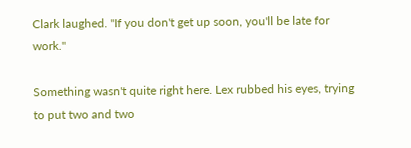Clark laughed. "If you don't get up soon, you'll be late for work."

Something wasn't quite right here. Lex rubbed his eyes, trying to put two and two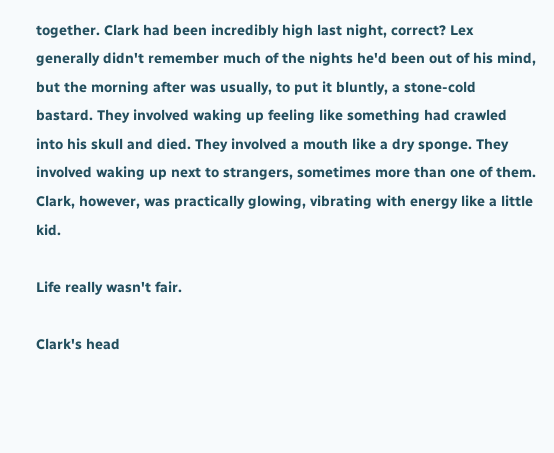together. Clark had been incredibly high last night, correct? Lex generally didn't remember much of the nights he'd been out of his mind, but the morning after was usually, to put it bluntly, a stone-cold bastard. They involved waking up feeling like something had crawled into his skull and died. They involved a mouth like a dry sponge. They involved waking up next to strangers, sometimes more than one of them. Clark, however, was practically glowing, vibrating with energy like a little kid.

Life really wasn't fair.

Clark's head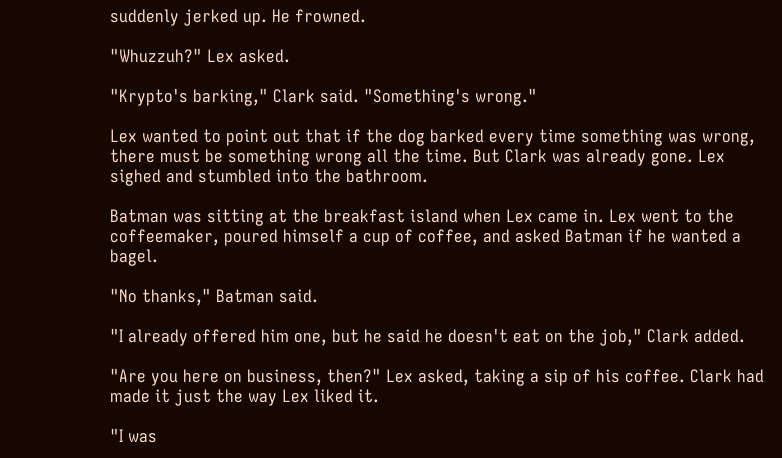suddenly jerked up. He frowned.

"Whuzzuh?" Lex asked.

"Krypto's barking," Clark said. "Something's wrong."

Lex wanted to point out that if the dog barked every time something was wrong, there must be something wrong all the time. But Clark was already gone. Lex sighed and stumbled into the bathroom.

Batman was sitting at the breakfast island when Lex came in. Lex went to the coffeemaker, poured himself a cup of coffee, and asked Batman if he wanted a bagel.

"No thanks," Batman said.

"I already offered him one, but he said he doesn't eat on the job," Clark added.

"Are you here on business, then?" Lex asked, taking a sip of his coffee. Clark had made it just the way Lex liked it.

"I was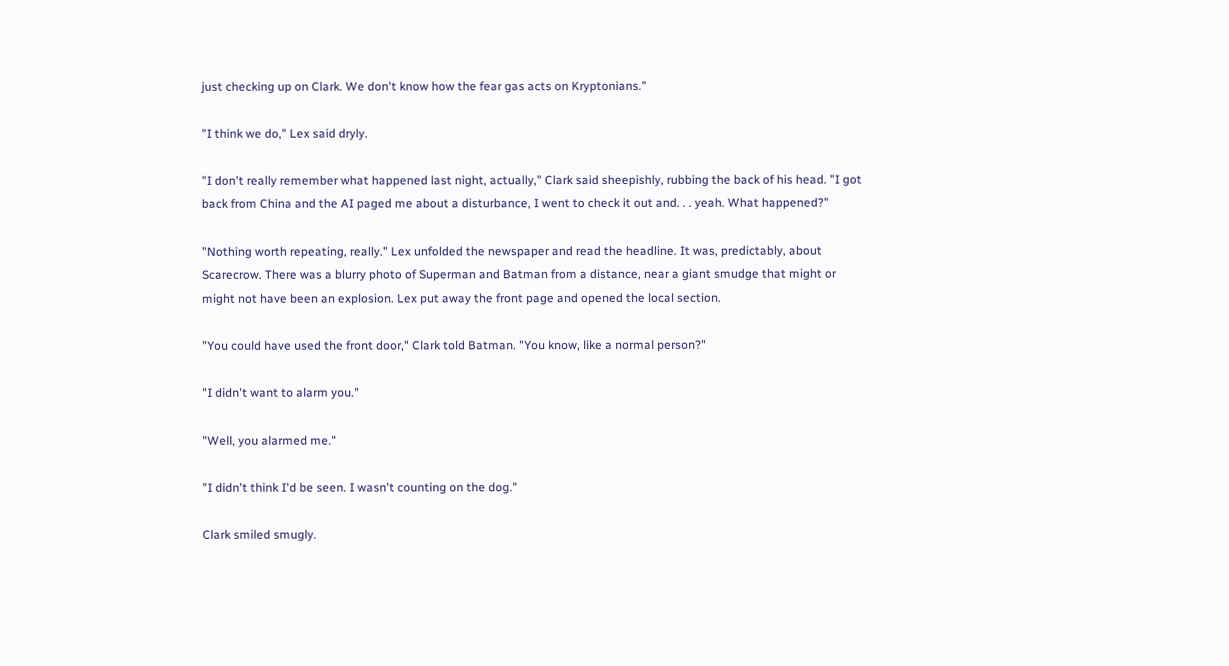just checking up on Clark. We don't know how the fear gas acts on Kryptonians."

"I think we do," Lex said dryly.

"I don't really remember what happened last night, actually," Clark said sheepishly, rubbing the back of his head. "I got back from China and the AI paged me about a disturbance, I went to check it out and. . . yeah. What happened?"

"Nothing worth repeating, really." Lex unfolded the newspaper and read the headline. It was, predictably, about Scarecrow. There was a blurry photo of Superman and Batman from a distance, near a giant smudge that might or might not have been an explosion. Lex put away the front page and opened the local section.

"You could have used the front door," Clark told Batman. "You know, like a normal person?"

"I didn't want to alarm you."

"Well, you alarmed me."

"I didn't think I'd be seen. I wasn't counting on the dog."

Clark smiled smugly.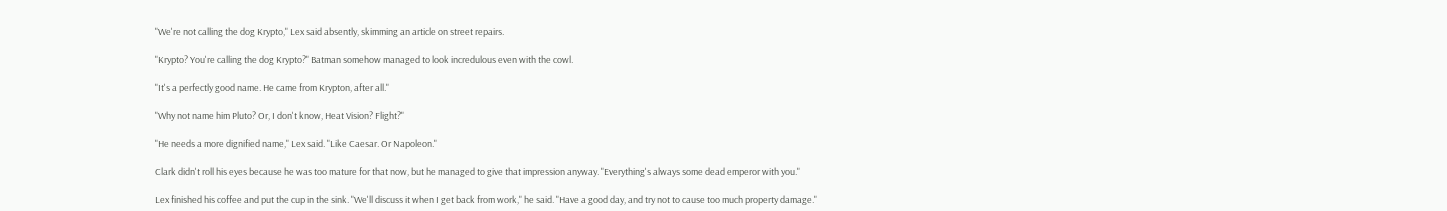"We're not calling the dog Krypto," Lex said absently, skimming an article on street repairs.

"Krypto? You're calling the dog Krypto?" Batman somehow managed to look incredulous even with the cowl.

"It's a perfectly good name. He came from Krypton, after all."

"Why not name him Pluto? Or, I don't know, Heat Vision? Flight?"

"He needs a more dignified name," Lex said. "Like Caesar. Or Napoleon."

Clark didn't roll his eyes because he was too mature for that now, but he managed to give that impression anyway. "Everything's always some dead emperor with you."

Lex finished his coffee and put the cup in the sink. "We'll discuss it when I get back from work," he said. "Have a good day, and try not to cause too much property damage."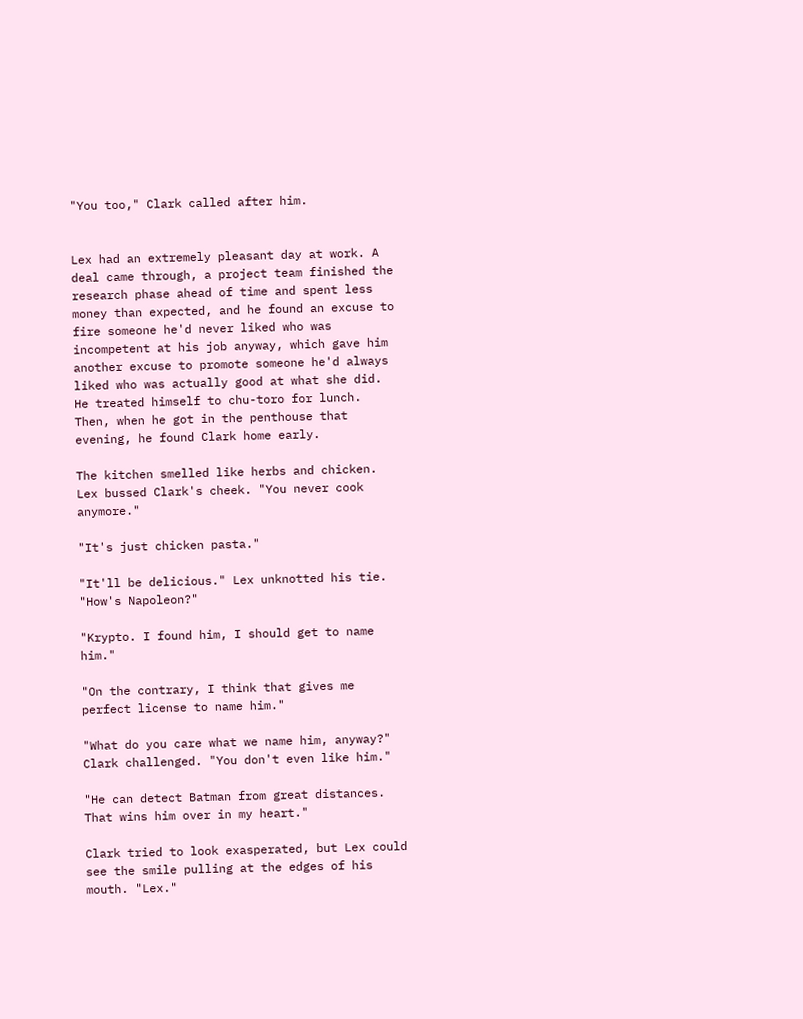"You too," Clark called after him.


Lex had an extremely pleasant day at work. A deal came through, a project team finished the research phase ahead of time and spent less money than expected, and he found an excuse to fire someone he'd never liked who was incompetent at his job anyway, which gave him another excuse to promote someone he'd always liked who was actually good at what she did. He treated himself to chu-toro for lunch. Then, when he got in the penthouse that evening, he found Clark home early.

The kitchen smelled like herbs and chicken. Lex bussed Clark's cheek. "You never cook anymore."

"It's just chicken pasta."

"It'll be delicious." Lex unknotted his tie. "How's Napoleon?"

"Krypto. I found him, I should get to name him."

"On the contrary, I think that gives me perfect license to name him."

"What do you care what we name him, anyway?" Clark challenged. "You don't even like him."

"He can detect Batman from great distances. That wins him over in my heart."

Clark tried to look exasperated, but Lex could see the smile pulling at the edges of his mouth. "Lex."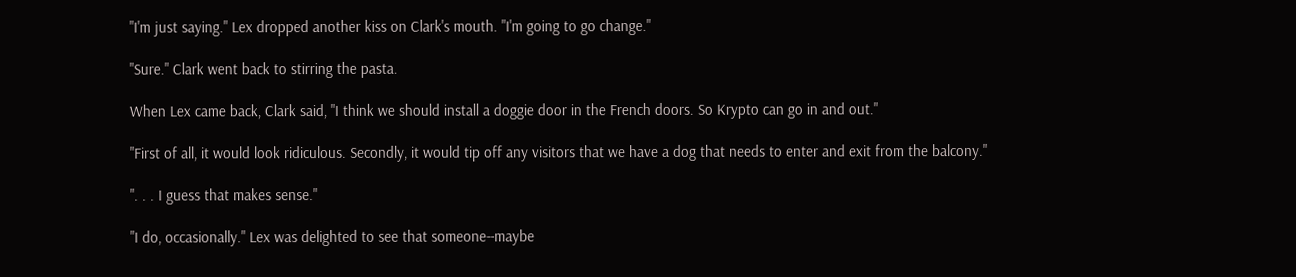"I'm just saying." Lex dropped another kiss on Clark's mouth. "I'm going to go change."

"Sure." Clark went back to stirring the pasta.

When Lex came back, Clark said, "I think we should install a doggie door in the French doors. So Krypto can go in and out."

"First of all, it would look ridiculous. Secondly, it would tip off any visitors that we have a dog that needs to enter and exit from the balcony."

". . . I guess that makes sense."

"I do, occasionally." Lex was delighted to see that someone--maybe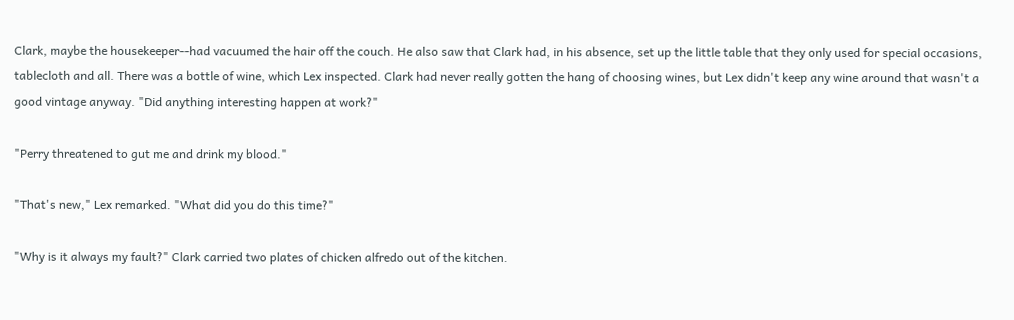Clark, maybe the housekeeper--had vacuumed the hair off the couch. He also saw that Clark had, in his absence, set up the little table that they only used for special occasions, tablecloth and all. There was a bottle of wine, which Lex inspected. Clark had never really gotten the hang of choosing wines, but Lex didn't keep any wine around that wasn't a good vintage anyway. "Did anything interesting happen at work?"

"Perry threatened to gut me and drink my blood."

"That's new," Lex remarked. "What did you do this time?"

"Why is it always my fault?" Clark carried two plates of chicken alfredo out of the kitchen.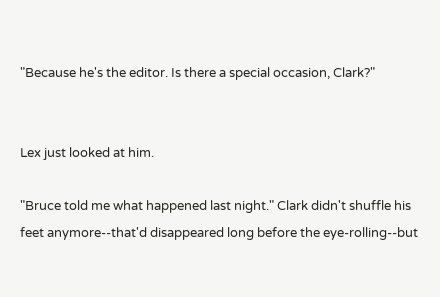"Because he's the editor. Is there a special occasion, Clark?"


Lex just looked at him.

"Bruce told me what happened last night." Clark didn't shuffle his feet anymore--that'd disappeared long before the eye-rolling--but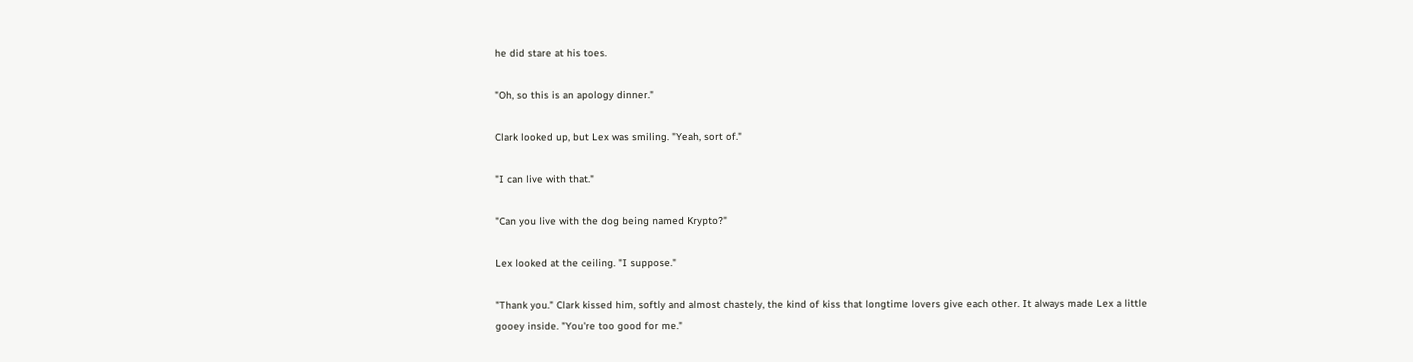he did stare at his toes.

"Oh, so this is an apology dinner."

Clark looked up, but Lex was smiling. "Yeah, sort of."

"I can live with that."

"Can you live with the dog being named Krypto?"

Lex looked at the ceiling. "I suppose."

"Thank you." Clark kissed him, softly and almost chastely, the kind of kiss that longtime lovers give each other. It always made Lex a little gooey inside. "You're too good for me."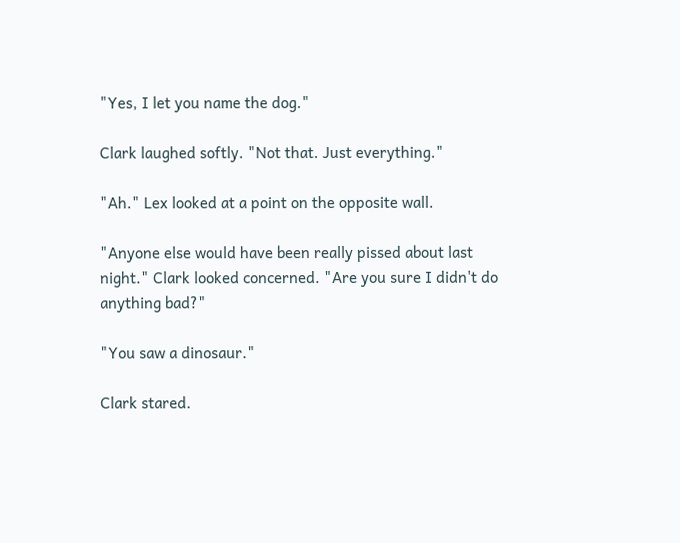"Yes, I let you name the dog."

Clark laughed softly. "Not that. Just everything."

"Ah." Lex looked at a point on the opposite wall.

"Anyone else would have been really pissed about last night." Clark looked concerned. "Are you sure I didn't do anything bad?"

"You saw a dinosaur."

Clark stared.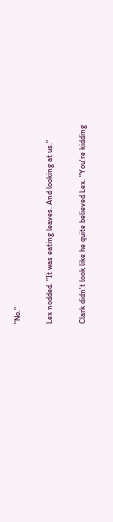"No."

Lex nodded. "It was eating leaves. And looking at us."

Clark didn't look like he quite believed Lex. "You're kidding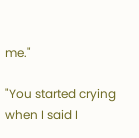me."

"You started crying when I said I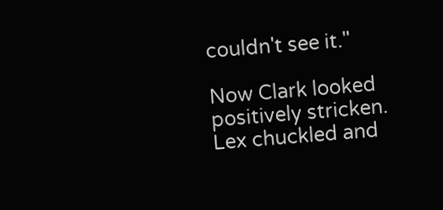couldn't see it."

Now Clark looked positively stricken. Lex chuckled and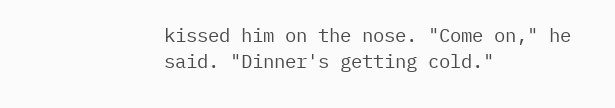kissed him on the nose. "Come on," he said. "Dinner's getting cold."